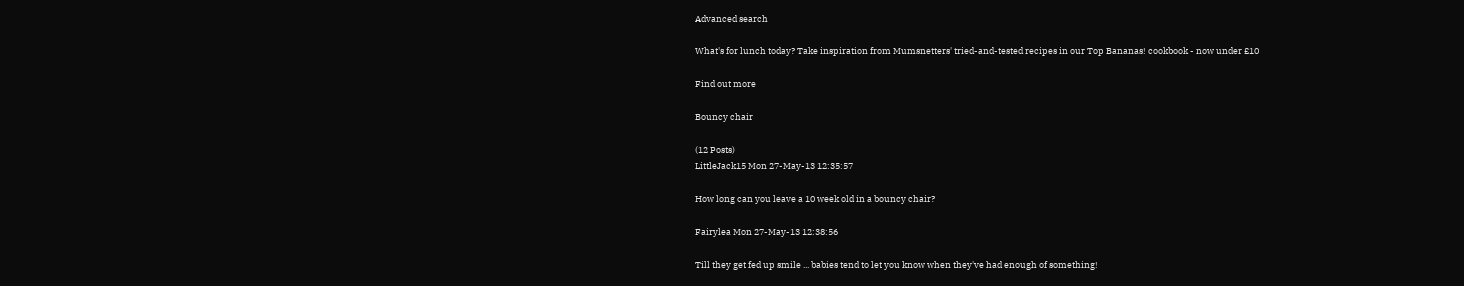Advanced search

What's for lunch today? Take inspiration from Mumsnetters' tried-and-tested recipes in our Top Bananas! cookbook - now under £10

Find out more

Bouncy chair

(12 Posts)
LittleJack15 Mon 27-May-13 12:35:57

How long can you leave a 10 week old in a bouncy chair?

Fairylea Mon 27-May-13 12:38:56

Till they get fed up smile ... babies tend to let you know when they've had enough of something!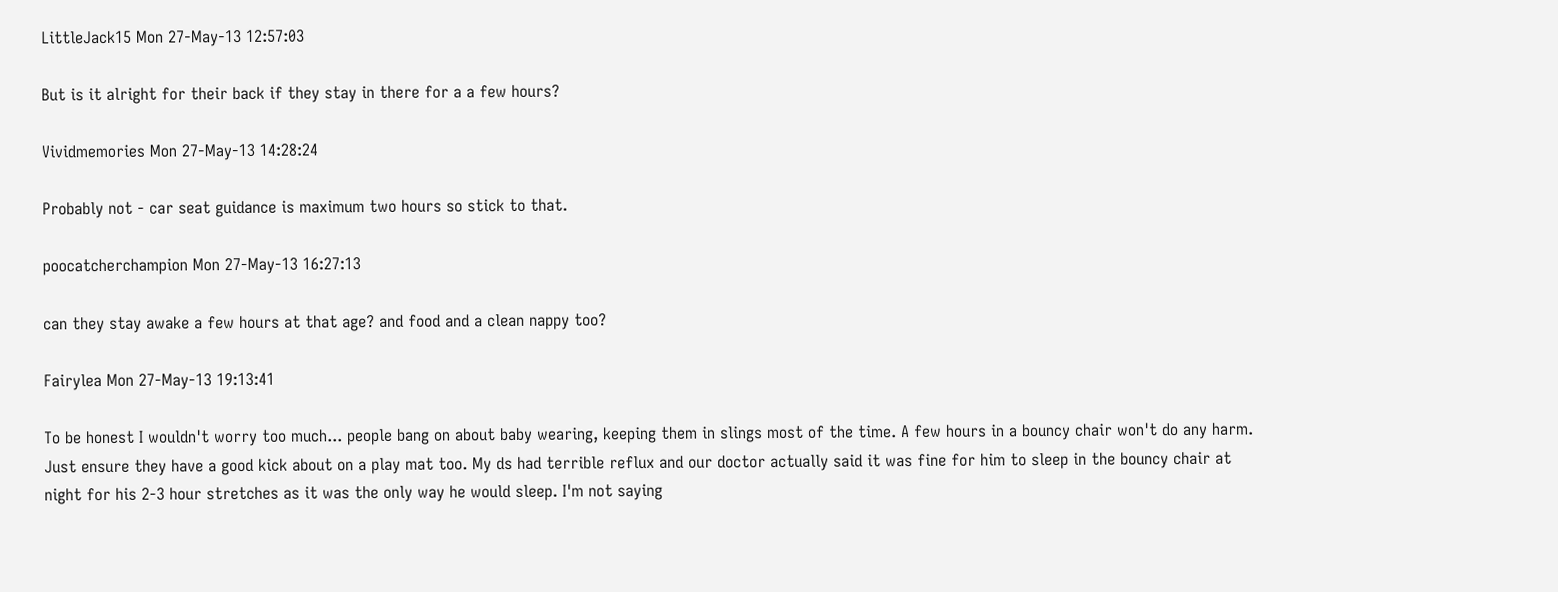LittleJack15 Mon 27-May-13 12:57:03

But is it alright for their back if they stay in there for a a few hours?

Vividmemories Mon 27-May-13 14:28:24

Probably not - car seat guidance is maximum two hours so stick to that.

poocatcherchampion Mon 27-May-13 16:27:13

can they stay awake a few hours at that age? and food and a clean nappy too?

Fairylea Mon 27-May-13 19:13:41

To be honest I wouldn't worry too much... people bang on about baby wearing, keeping them in slings most of the time. A few hours in a bouncy chair won't do any harm. Just ensure they have a good kick about on a play mat too. My ds had terrible reflux and our doctor actually said it was fine for him to sleep in the bouncy chair at night for his 2-3 hour stretches as it was the only way he would sleep. I'm not saying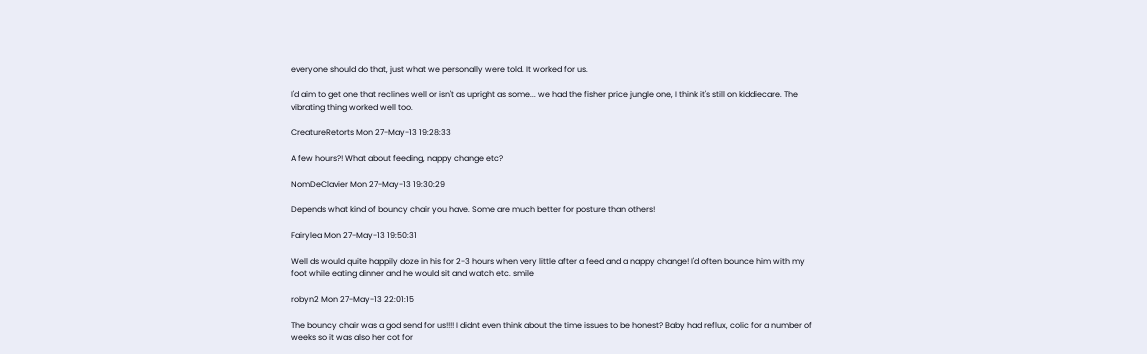everyone should do that, just what we personally were told. It worked for us.

I'd aim to get one that reclines well or isn't as upright as some... we had the fisher price jungle one, I think it's still on kiddiecare. The vibrating thing worked well too.

CreatureRetorts Mon 27-May-13 19:28:33

A few hours?! What about feeding, nappy change etc?

NomDeClavier Mon 27-May-13 19:30:29

Depends what kind of bouncy chair you have. Some are much better for posture than others!

Fairylea Mon 27-May-13 19:50:31

Well ds would quite happily doze in his for 2-3 hours when very little after a feed and a nappy change! I'd often bounce him with my foot while eating dinner and he would sit and watch etc. smile

robyn2 Mon 27-May-13 22:01:15

The bouncy chair was a god send for us!!!! I didnt even think about the time issues to be honest? Baby had reflux, colic for a number of weeks so it was also her cot for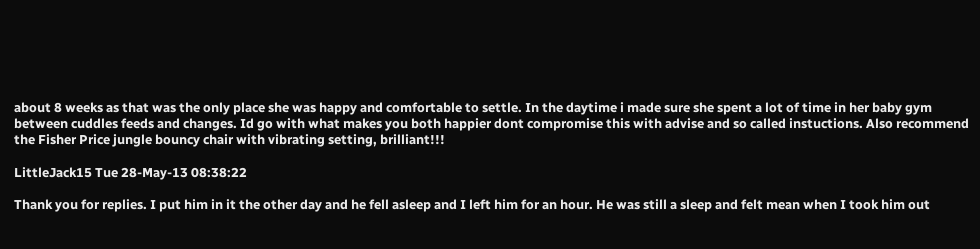about 8 weeks as that was the only place she was happy and comfortable to settle. In the daytime i made sure she spent a lot of time in her baby gym between cuddles feeds and changes. Id go with what makes you both happier dont compromise this with advise and so called instuctions. Also recommend the Fisher Price jungle bouncy chair with vibrating setting, brilliant!!!

LittleJack15 Tue 28-May-13 08:38:22

Thank you for replies. I put him in it the other day and he fell asleep and I left him for an hour. He was still a sleep and felt mean when I took him out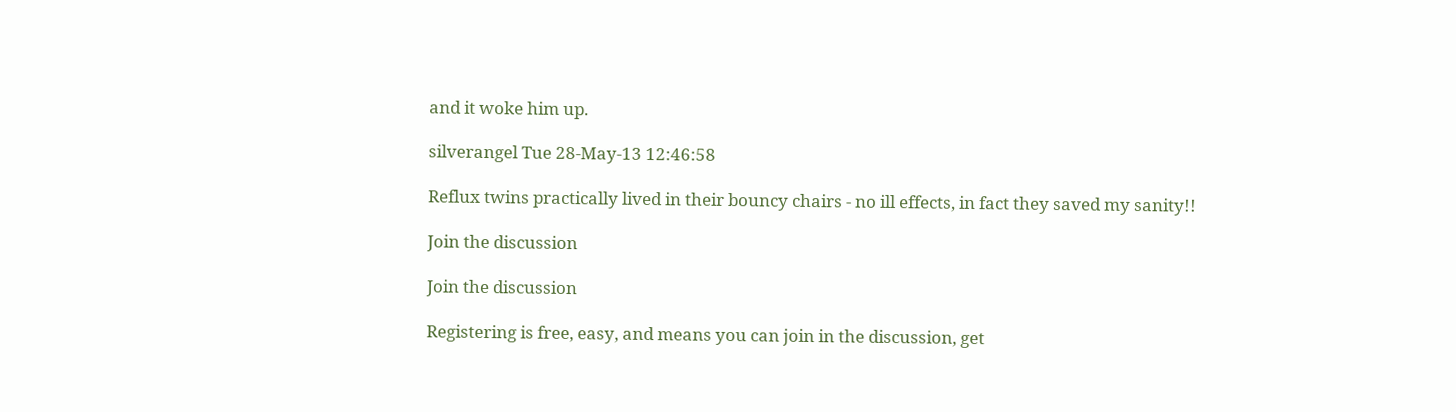and it woke him up.

silverangel Tue 28-May-13 12:46:58

Reflux twins practically lived in their bouncy chairs - no ill effects, in fact they saved my sanity!!

Join the discussion

Join the discussion

Registering is free, easy, and means you can join in the discussion, get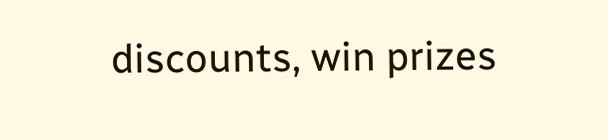discounts, win prizes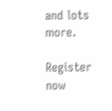and lots more.

Register now